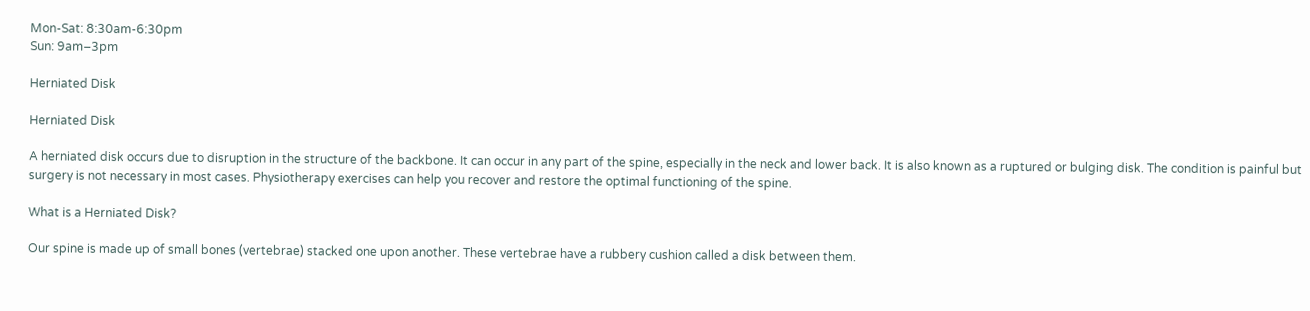Mon-Sat: 8:30am-6:30pm
Sun: 9am–3pm

Herniated Disk

Herniated Disk

A herniated disk occurs due to disruption in the structure of the backbone. It can occur in any part of the spine, especially in the neck and lower back. It is also known as a ruptured or bulging disk. The condition is painful but surgery is not necessary in most cases. Physiotherapy exercises can help you recover and restore the optimal functioning of the spine.

What is a Herniated Disk?

Our spine is made up of small bones (vertebrae) stacked one upon another. These vertebrae have a rubbery cushion called a disk between them.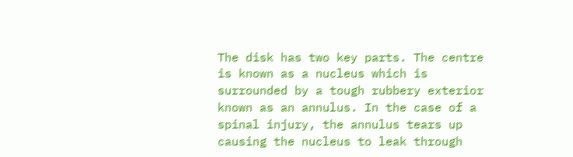The disk has two key parts. The centre is known as a nucleus which is surrounded by a tough rubbery exterior known as an annulus. In the case of a spinal injury, the annulus tears up causing the nucleus to leak through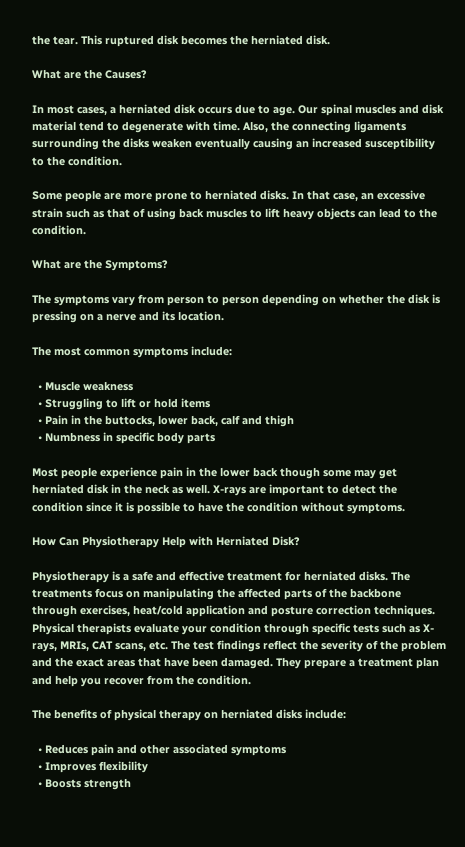the tear. This ruptured disk becomes the herniated disk.

What are the Causes?

In most cases, a herniated disk occurs due to age. Our spinal muscles and disk material tend to degenerate with time. Also, the connecting ligaments surrounding the disks weaken eventually causing an increased susceptibility to the condition.

Some people are more prone to herniated disks. In that case, an excessive strain such as that of using back muscles to lift heavy objects can lead to the condition.

What are the Symptoms?

The symptoms vary from person to person depending on whether the disk is pressing on a nerve and its location.

The most common symptoms include:

  • Muscle weakness
  • Struggling to lift or hold items
  • Pain in the buttocks, lower back, calf and thigh
  • Numbness in specific body parts

Most people experience pain in the lower back though some may get herniated disk in the neck as well. X-rays are important to detect the condition since it is possible to have the condition without symptoms.

How Can Physiotherapy Help with Herniated Disk?

Physiotherapy is a safe and effective treatment for herniated disks. The treatments focus on manipulating the affected parts of the backbone through exercises, heat/cold application and posture correction techniques. Physical therapists evaluate your condition through specific tests such as X-rays, MRIs, CAT scans, etc. The test findings reflect the severity of the problem and the exact areas that have been damaged. They prepare a treatment plan and help you recover from the condition.

The benefits of physical therapy on herniated disks include:

  • Reduces pain and other associated symptoms
  • Improves flexibility
  • Boosts strength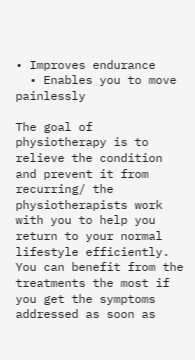• Improves endurance
  • Enables you to move painlessly

The goal of physiotherapy is to relieve the condition and prevent it from recurring/ the physiotherapists work with you to help you return to your normal lifestyle efficiently. You can benefit from the treatments the most if you get the symptoms addressed as soon as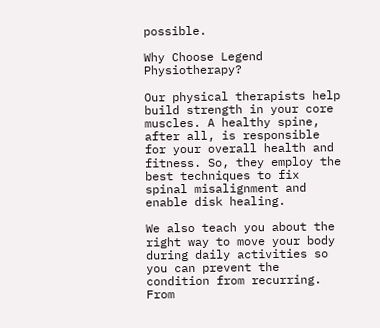possible.

Why Choose Legend Physiotherapy?

Our physical therapists help build strength in your core muscles. A healthy spine, after all, is responsible for your overall health and fitness. So, they employ the best techniques to fix spinal misalignment and enable disk healing.

We also teach you about the right way to move your body during daily activities so you can prevent the condition from recurring. From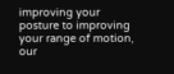improving your posture to improving your range of motion, our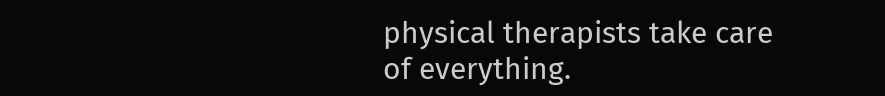physical therapists take care of everything.